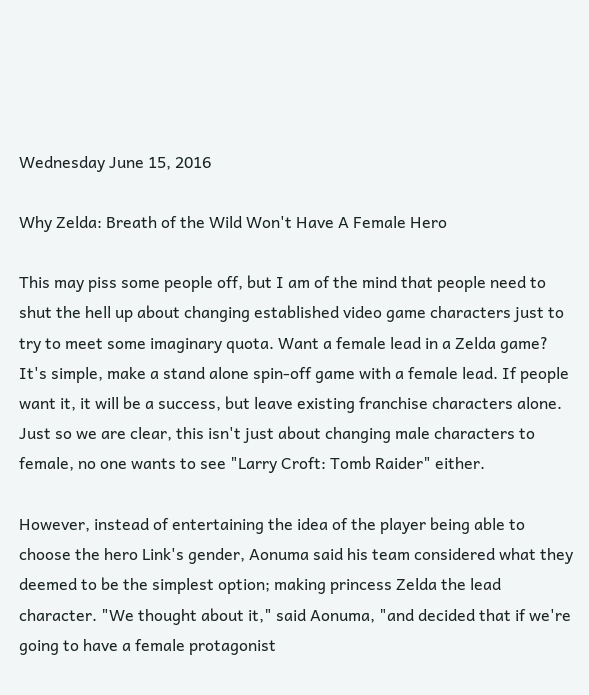Wednesday June 15, 2016

Why Zelda: Breath of the Wild Won't Have A Female Hero

This may piss some people off, but I am of the mind that people need to shut the hell up about changing established video game characters just to try to meet some imaginary quota. Want a female lead in a Zelda game? It's simple, make a stand alone spin-off game with a female lead. If people want it, it will be a success, but leave existing franchise characters alone. Just so we are clear, this isn't just about changing male characters to female, no one wants to see "Larry Croft: Tomb Raider" either.

However, instead of entertaining the idea of the player being able to choose the hero Link's gender, Aonuma said his team considered what they deemed to be the simplest option; making princess Zelda the lead character. "We thought about it," said Aonuma, "and decided that if we're going to have a female protagonist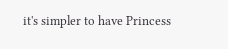it's simpler to have Princess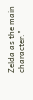Zelda as the main character."